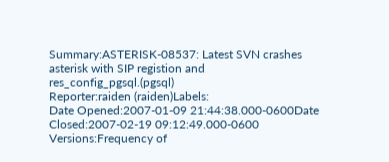Summary:ASTERISK-08537: Latest SVN crashes asterisk with SIP registion and res_config_pgsql.(pgsql)
Reporter:raiden (raiden)Labels:
Date Opened:2007-01-09 21:44:38.000-0600Date Closed:2007-02-19 09:12:49.000-0600
Versions:Frequency of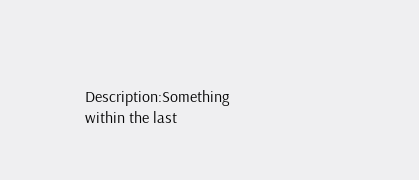Description:Something within the last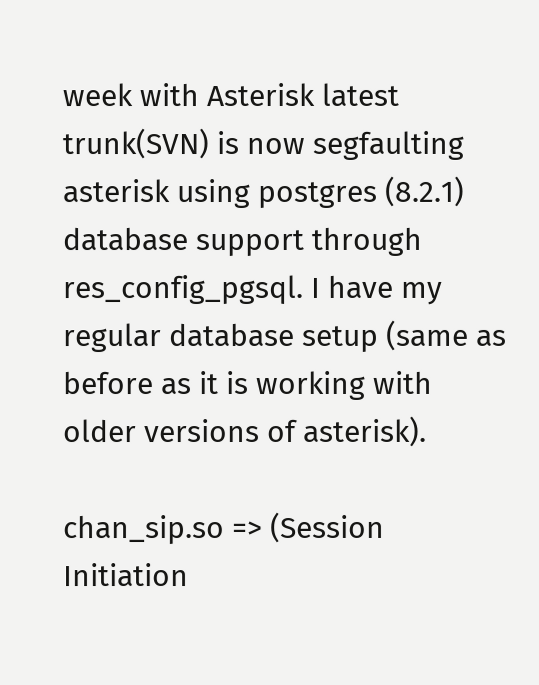week with Asterisk latest trunk(SVN) is now segfaulting  asterisk using postgres (8.2.1) database support through res_config_pgsql. I have my regular database setup (same as before as it is working with older versions of asterisk).

chan_sip.so => (Session Initiation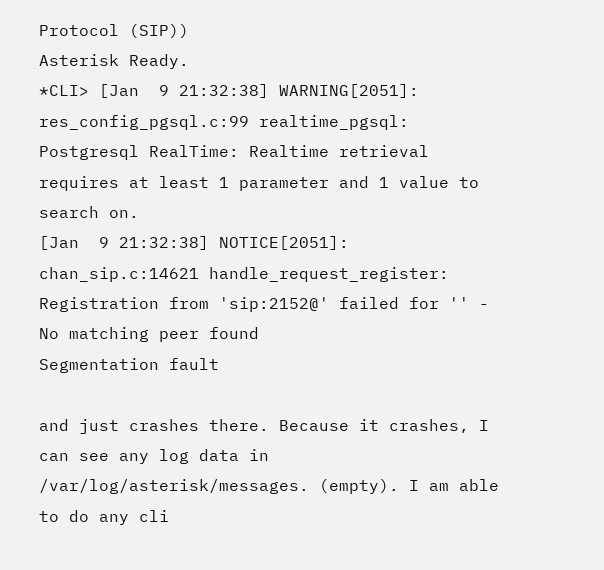Protocol (SIP))
Asterisk Ready.
*CLI> [Jan  9 21:32:38] WARNING[2051]: res_config_pgsql.c:99 realtime_pgsql: Postgresql RealTime: Realtime retrieval requires at least 1 parameter and 1 value to search on.
[Jan  9 21:32:38] NOTICE[2051]: chan_sip.c:14621 handle_request_register: Registration from 'sip:2152@' failed for '' - No matching peer found
Segmentation fault

and just crashes there. Because it crashes, I can see any log data in /var/log/asterisk/messages. (empty). I am able to do any cli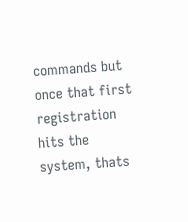commands but once that first registration hits the system, thats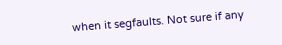when it segfaults. Not sure if any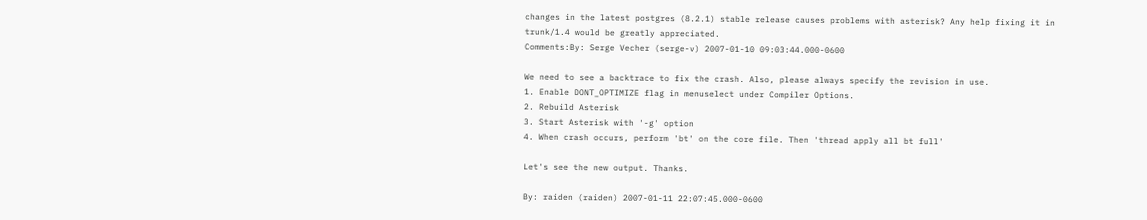changes in the latest postgres (8.2.1) stable release causes problems with asterisk? Any help fixing it in trunk/1.4 would be greatly appreciated.
Comments:By: Serge Vecher (serge-v) 2007-01-10 09:03:44.000-0600

We need to see a backtrace to fix the crash. Also, please always specify the revision in use.
1. Enable DONT_OPTIMIZE flag in menuselect under Compiler Options.
2. Rebuild Asterisk
3. Start Asterisk with '-g' option
4. When crash occurs, perform 'bt' on the core file. Then 'thread apply all bt full'

Let's see the new output. Thanks.

By: raiden (raiden) 2007-01-11 22:07:45.000-0600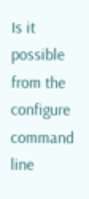Is it possible from the configure command line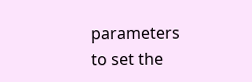parameters to set the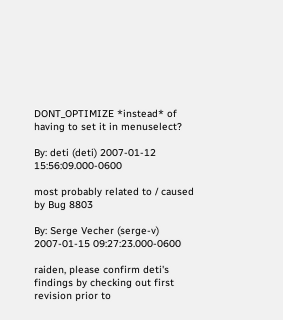DONT_OPTIMIZE *instead* of having to set it in menuselect?

By: deti (deti) 2007-01-12 15:56:09.000-0600

most probably related to / caused by Bug 8803

By: Serge Vecher (serge-v) 2007-01-15 09:27:23.000-0600

raiden, please confirm deti's findings by checking out first revision prior to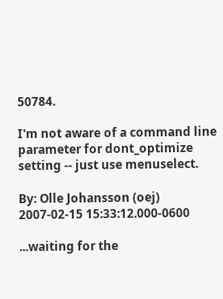50784.

I'm not aware of a command line parameter for dont_optimize setting -- just use menuselect.

By: Olle Johansson (oej) 2007-02-15 15:33:12.000-0600

...waiting for the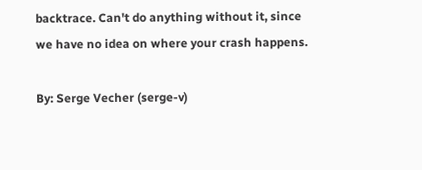backtrace. Can't do anything without it, since we have no idea on where your crash happens.

By: Serge Vecher (serge-v)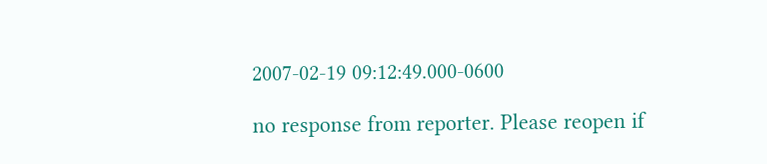2007-02-19 09:12:49.000-0600

no response from reporter. Please reopen if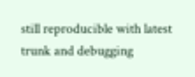still reproducible with latest trunk and debugging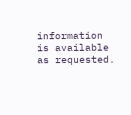information is available as requested.